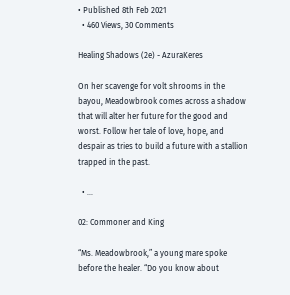• Published 8th Feb 2021
  • 460 Views, 30 Comments

Healing Shadows (2e) - AzuraKeres

On her scavenge for volt shrooms in the bayou, Meadowbrook comes across a shadow that will alter her future for the good and worst. Follow her tale of love, hope, and despair as tries to build a future with a stallion trapped in the past.

  • ...

02: Commoner and King

“Ms. Meadowbrook,” a young mare spoke before the healer. “Do you know about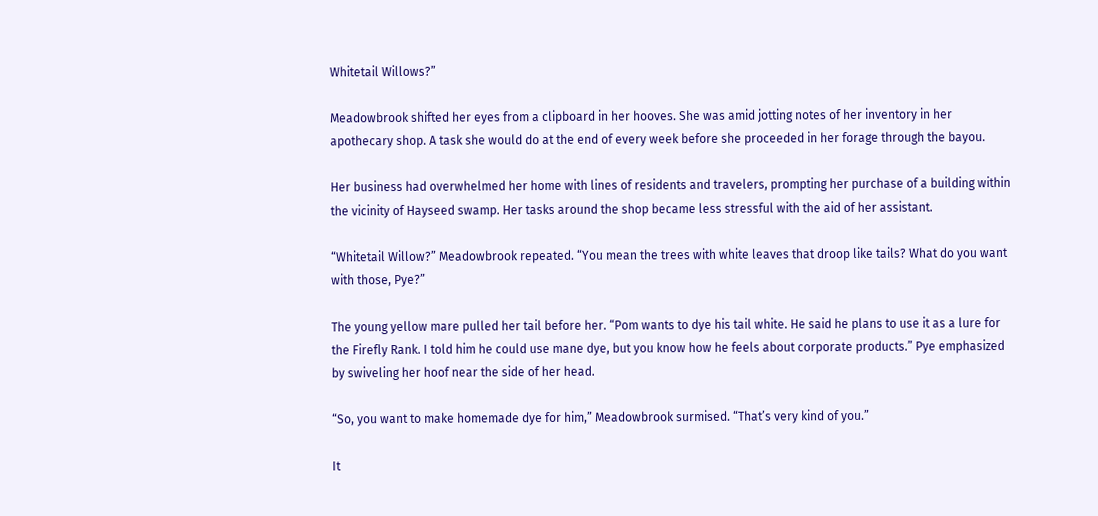Whitetail Willows?”

Meadowbrook shifted her eyes from a clipboard in her hooves. She was amid jotting notes of her inventory in her apothecary shop. A task she would do at the end of every week before she proceeded in her forage through the bayou.

Her business had overwhelmed her home with lines of residents and travelers, prompting her purchase of a building within the vicinity of Hayseed swamp. Her tasks around the shop became less stressful with the aid of her assistant.

“Whitetail Willow?” Meadowbrook repeated. “You mean the trees with white leaves that droop like tails? What do you want with those, Pye?”

The young yellow mare pulled her tail before her. “Pom wants to dye his tail white. He said he plans to use it as a lure for the Firefly Rank. I told him he could use mane dye, but you know how he feels about corporate products.” Pye emphasized by swiveling her hoof near the side of her head.

“So, you want to make homemade dye for him,” Meadowbrook surmised. “That’s very kind of you.”

It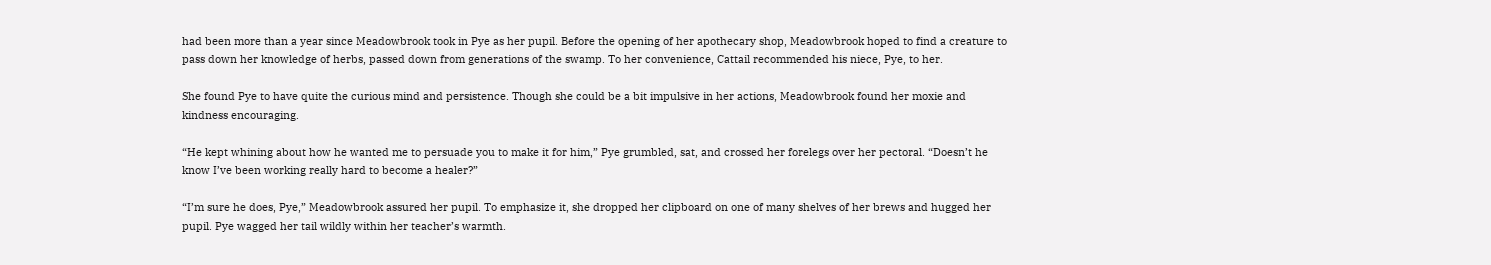had been more than a year since Meadowbrook took in Pye as her pupil. Before the opening of her apothecary shop, Meadowbrook hoped to find a creature to pass down her knowledge of herbs, passed down from generations of the swamp. To her convenience, Cattail recommended his niece, Pye, to her.

She found Pye to have quite the curious mind and persistence. Though she could be a bit impulsive in her actions, Meadowbrook found her moxie and kindness encouraging.

“He kept whining about how he wanted me to persuade you to make it for him,” Pye grumbled, sat, and crossed her forelegs over her pectoral. “Doesn’t he know I’ve been working really hard to become a healer?”

“I’m sure he does, Pye,” Meadowbrook assured her pupil. To emphasize it, she dropped her clipboard on one of many shelves of her brews and hugged her pupil. Pye wagged her tail wildly within her teacher’s warmth.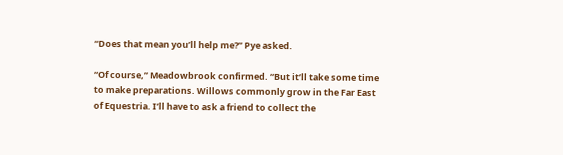“Does that mean you’ll help me?” Pye asked.

“Of course,” Meadowbrook confirmed. “But it’ll take some time to make preparations. Willows commonly grow in the Far East of Equestria. I’ll have to ask a friend to collect the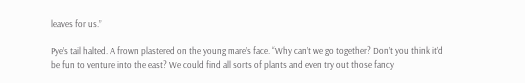leaves for us.”

Pye’s tail halted. A frown plastered on the young mare’s face. “Why can’t we go together? Don’t you think it’d be fun to venture into the east? We could find all sorts of plants and even try out those fancy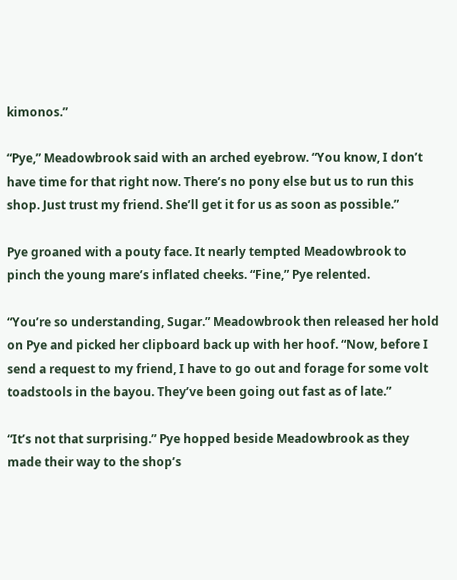kimonos.”

“Pye,” Meadowbrook said with an arched eyebrow. “You know, I don’t have time for that right now. There’s no pony else but us to run this shop. Just trust my friend. She’ll get it for us as soon as possible.”

Pye groaned with a pouty face. It nearly tempted Meadowbrook to pinch the young mare’s inflated cheeks. “Fine,” Pye relented.

“You’re so understanding, Sugar.” Meadowbrook then released her hold on Pye and picked her clipboard back up with her hoof. “Now, before I send a request to my friend, I have to go out and forage for some volt toadstools in the bayou. They’ve been going out fast as of late.”

“It’s not that surprising.” Pye hopped beside Meadowbrook as they made their way to the shop’s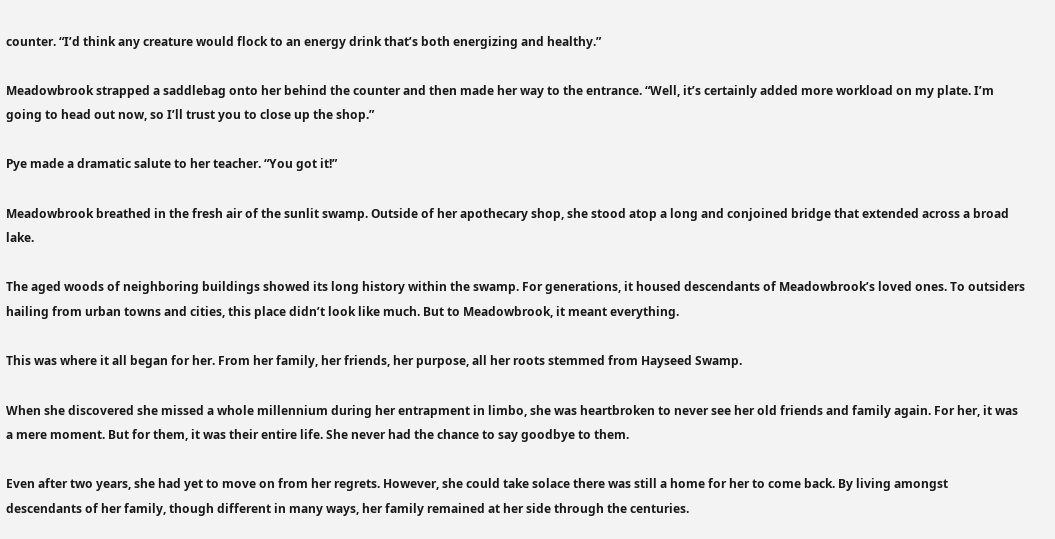counter. “I’d think any creature would flock to an energy drink that’s both energizing and healthy.”

Meadowbrook strapped a saddlebag onto her behind the counter and then made her way to the entrance. “Well, it’s certainly added more workload on my plate. I’m going to head out now, so I’ll trust you to close up the shop.”

Pye made a dramatic salute to her teacher. “You got it!”

Meadowbrook breathed in the fresh air of the sunlit swamp. Outside of her apothecary shop, she stood atop a long and conjoined bridge that extended across a broad lake.

The aged woods of neighboring buildings showed its long history within the swamp. For generations, it housed descendants of Meadowbrook’s loved ones. To outsiders hailing from urban towns and cities, this place didn’t look like much. But to Meadowbrook, it meant everything.

This was where it all began for her. From her family, her friends, her purpose, all her roots stemmed from Hayseed Swamp.

When she discovered she missed a whole millennium during her entrapment in limbo, she was heartbroken to never see her old friends and family again. For her, it was a mere moment. But for them, it was their entire life. She never had the chance to say goodbye to them.

Even after two years, she had yet to move on from her regrets. However, she could take solace there was still a home for her to come back. By living amongst descendants of her family, though different in many ways, her family remained at her side through the centuries.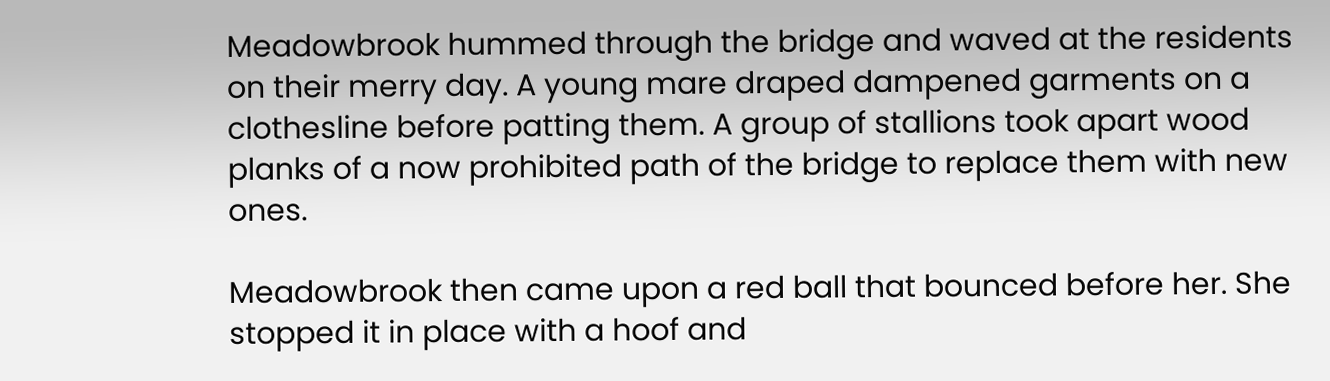Meadowbrook hummed through the bridge and waved at the residents on their merry day. A young mare draped dampened garments on a clothesline before patting them. A group of stallions took apart wood planks of a now prohibited path of the bridge to replace them with new ones.

Meadowbrook then came upon a red ball that bounced before her. She stopped it in place with a hoof and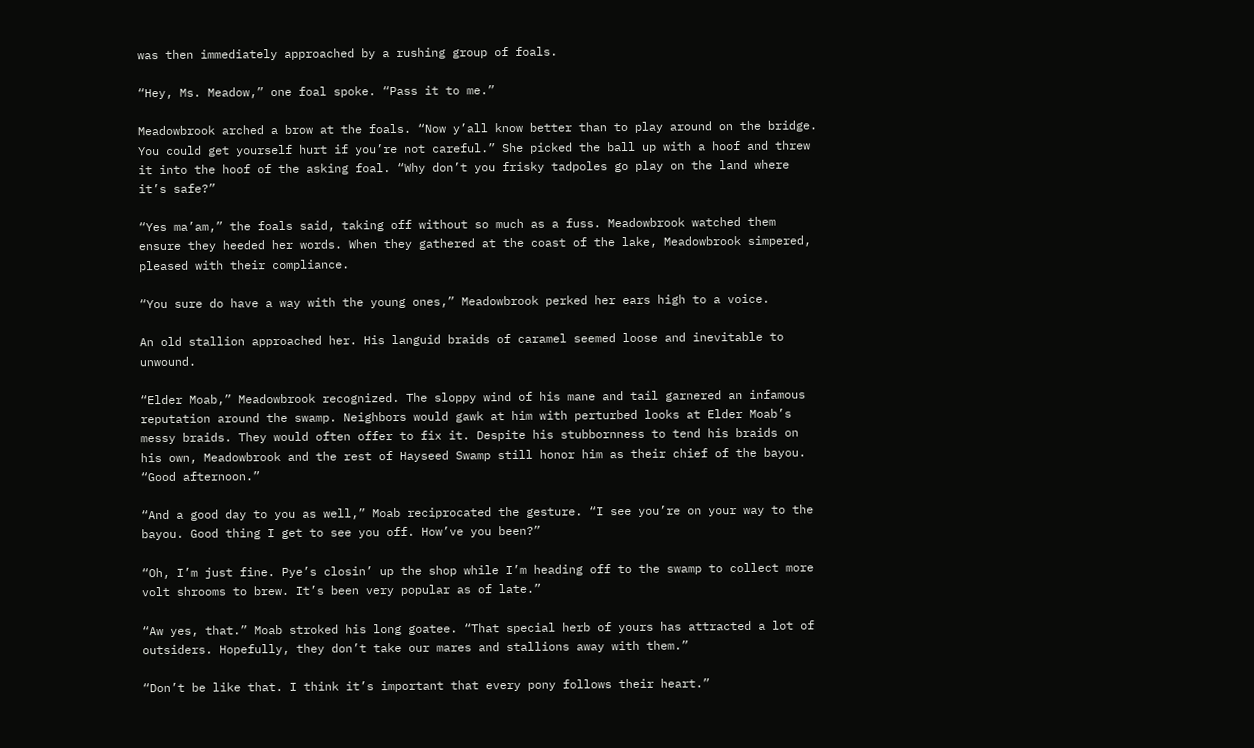was then immediately approached by a rushing group of foals.

“Hey, Ms. Meadow,” one foal spoke. “Pass it to me.”

Meadowbrook arched a brow at the foals. “Now y’all know better than to play around on the bridge. You could get yourself hurt if you’re not careful.” She picked the ball up with a hoof and threw it into the hoof of the asking foal. “Why don’t you frisky tadpoles go play on the land where it’s safe?”

“Yes ma’am,” the foals said, taking off without so much as a fuss. Meadowbrook watched them ensure they heeded her words. When they gathered at the coast of the lake, Meadowbrook simpered, pleased with their compliance.

“You sure do have a way with the young ones,” Meadowbrook perked her ears high to a voice.

An old stallion approached her. His languid braids of caramel seemed loose and inevitable to unwound.

“Elder Moab,” Meadowbrook recognized. The sloppy wind of his mane and tail garnered an infamous reputation around the swamp. Neighbors would gawk at him with perturbed looks at Elder Moab’s messy braids. They would often offer to fix it. Despite his stubbornness to tend his braids on his own, Meadowbrook and the rest of Hayseed Swamp still honor him as their chief of the bayou. “Good afternoon.”

“And a good day to you as well,” Moab reciprocated the gesture. “I see you’re on your way to the bayou. Good thing I get to see you off. How’ve you been?”

“Oh, I’m just fine. Pye’s closin’ up the shop while I’m heading off to the swamp to collect more volt shrooms to brew. It’s been very popular as of late.”

“Aw yes, that.” Moab stroked his long goatee. “That special herb of yours has attracted a lot of outsiders. Hopefully, they don’t take our mares and stallions away with them.”

“Don’t be like that. I think it’s important that every pony follows their heart.”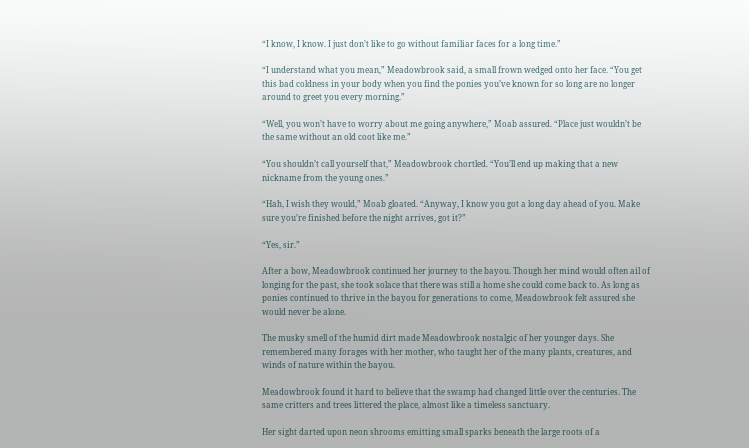“I know, I know. I just don’t like to go without familiar faces for a long time.”

“I understand what you mean,” Meadowbrook said, a small frown wedged onto her face. “You get this bad coldness in your body when you find the ponies you’ve known for so long are no longer around to greet you every morning.”

“Well, you won’t have to worry about me going anywhere,” Moab assured. “Place just wouldn’t be the same without an old coot like me.”

“You shouldn’t call yourself that,” Meadowbrook chortled. “You’ll end up making that a new nickname from the young ones.”

“Hah, I wish they would,” Moab gloated. “Anyway, I know you got a long day ahead of you. Make sure you’re finished before the night arrives, got it?”

“Yes, sir.”

After a bow, Meadowbrook continued her journey to the bayou. Though her mind would often ail of longing for the past, she took solace that there was still a home she could come back to. As long as ponies continued to thrive in the bayou for generations to come, Meadowbrook felt assured she would never be alone.

The musky smell of the humid dirt made Meadowbrook nostalgic of her younger days. She remembered many forages with her mother, who taught her of the many plants, creatures, and winds of nature within the bayou.

Meadowbrook found it hard to believe that the swamp had changed little over the centuries. The same critters and trees littered the place, almost like a timeless sanctuary.

Her sight darted upon neon shrooms emitting small sparks beneath the large roots of a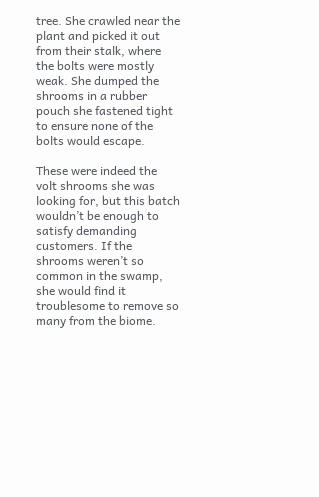tree. She crawled near the plant and picked it out from their stalk, where the bolts were mostly weak. She dumped the shrooms in a rubber pouch she fastened tight to ensure none of the bolts would escape.

These were indeed the volt shrooms she was looking for, but this batch wouldn’t be enough to satisfy demanding customers. If the shrooms weren’t so common in the swamp, she would find it troublesome to remove so many from the biome.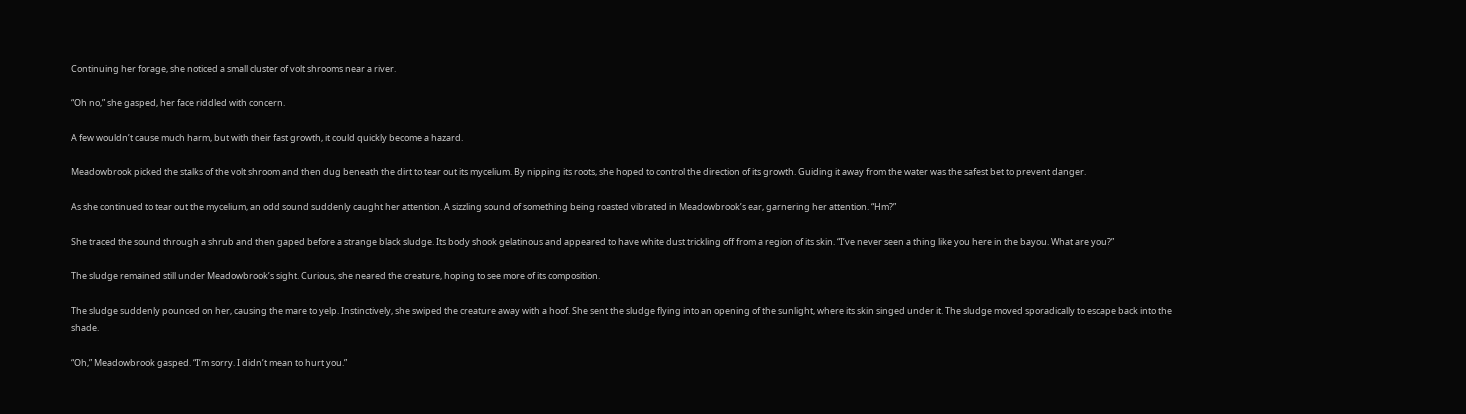Continuing her forage, she noticed a small cluster of volt shrooms near a river.

“Oh no,” she gasped, her face riddled with concern.

A few wouldn’t cause much harm, but with their fast growth, it could quickly become a hazard.

Meadowbrook picked the stalks of the volt shroom and then dug beneath the dirt to tear out its mycelium. By nipping its roots, she hoped to control the direction of its growth. Guiding it away from the water was the safest bet to prevent danger.

As she continued to tear out the mycelium, an odd sound suddenly caught her attention. A sizzling sound of something being roasted vibrated in Meadowbrook’s ear, garnering her attention. “Hm?”

She traced the sound through a shrub and then gaped before a strange black sludge. Its body shook gelatinous and appeared to have white dust trickling off from a region of its skin. “I’ve never seen a thing like you here in the bayou. What are you?”

The sludge remained still under Meadowbrook’s sight. Curious, she neared the creature, hoping to see more of its composition.

The sludge suddenly pounced on her, causing the mare to yelp. Instinctively, she swiped the creature away with a hoof. She sent the sludge flying into an opening of the sunlight, where its skin singed under it. The sludge moved sporadically to escape back into the shade.

“Oh,” Meadowbrook gasped. “I’m sorry. I didn’t mean to hurt you.”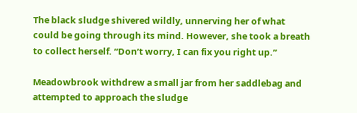The black sludge shivered wildly, unnerving her of what could be going through its mind. However, she took a breath to collect herself. “Don’t worry, I can fix you right up.”

Meadowbrook withdrew a small jar from her saddlebag and attempted to approach the sludge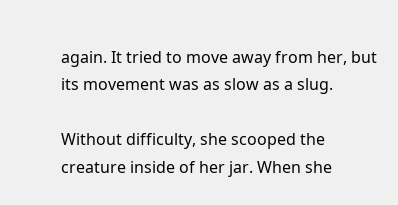again. It tried to move away from her, but its movement was as slow as a slug.

Without difficulty, she scooped the creature inside of her jar. When she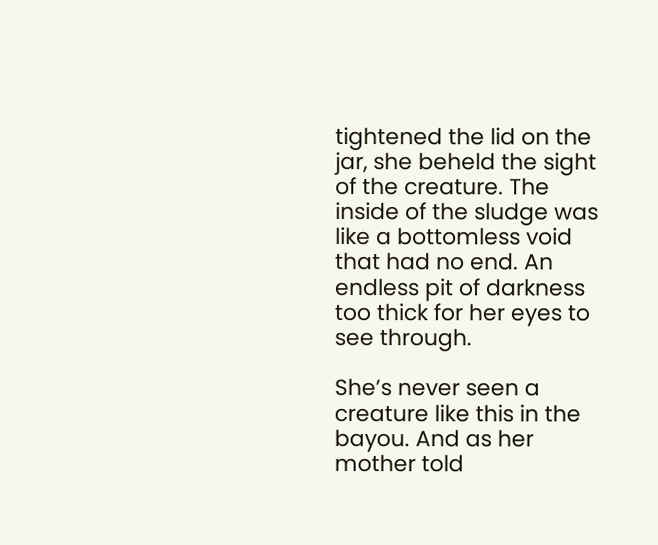tightened the lid on the jar, she beheld the sight of the creature. The inside of the sludge was like a bottomless void that had no end. An endless pit of darkness too thick for her eyes to see through.

She’s never seen a creature like this in the bayou. And as her mother told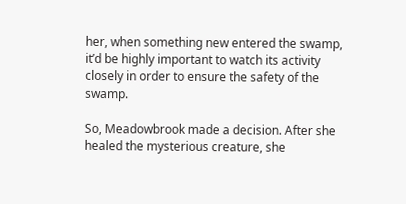her, when something new entered the swamp, it’d be highly important to watch its activity closely in order to ensure the safety of the swamp.

So, Meadowbrook made a decision. After she healed the mysterious creature, she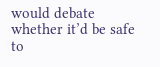would debate whether it’d be safe to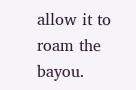allow it to roam the bayou.